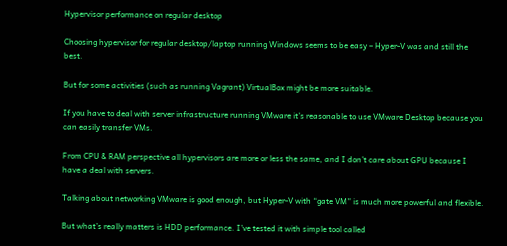Hypervisor performance on regular desktop

Choosing hypervisor for regular desktop/laptop running Windows seems to be easy – Hyper-V was and still the best.

But for some activities (such as running Vagrant) VirtualBox might be more suitable.

If you have to deal with server infrastructure running VMware it’s reasonable to use VMware Desktop because you can easily transfer VMs.

From CPU & RAM perspective all hypervisors are more or less the same, and I don’t care about GPU because I have a deal with servers.

Talking about networking VMware is good enough, but Hyper-V with “gate VM” is much more powerful and flexible.

But what’s really matters is HDD performance. I’ve tested it with simple tool called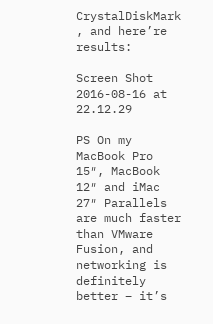CrystalDiskMark , and here’re results:

Screen Shot 2016-08-16 at 22.12.29

PS On my MacBook Pro 15″, MacBook 12″ and iMac 27″ Parallels are much faster than VMware Fusion, and networking is definitely better – it’s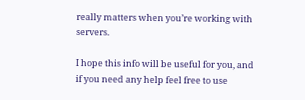really matters when you’re working with servers.

I hope this info will be useful for you, and if you need any help feel free to use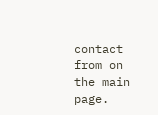contact from on the main page.